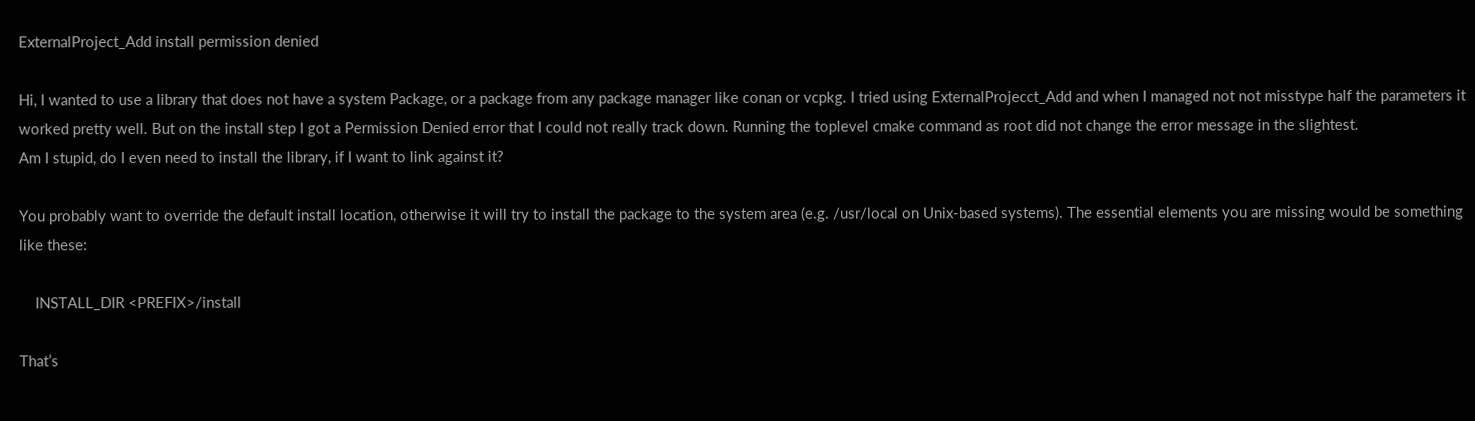ExternalProject_Add install permission denied

Hi, I wanted to use a library that does not have a system Package, or a package from any package manager like conan or vcpkg. I tried using ExternalProjecct_Add and when I managed not not misstype half the parameters it worked pretty well. But on the install step I got a Permission Denied error that I could not really track down. Running the toplevel cmake command as root did not change the error message in the slightest.
Am I stupid, do I even need to install the library, if I want to link against it?

You probably want to override the default install location, otherwise it will try to install the package to the system area (e.g. /usr/local on Unix-based systems). The essential elements you are missing would be something like these:

    INSTALL_DIR <PREFIX>/install

That’s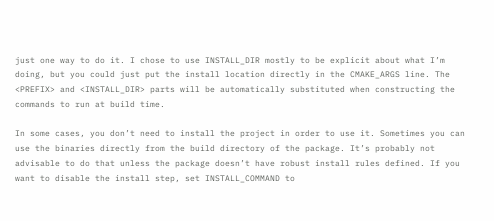just one way to do it. I chose to use INSTALL_DIR mostly to be explicit about what I’m doing, but you could just put the install location directly in the CMAKE_ARGS line. The <PREFIX> and <INSTALL_DIR> parts will be automatically substituted when constructing the commands to run at build time.

In some cases, you don’t need to install the project in order to use it. Sometimes you can use the binaries directly from the build directory of the package. It’s probably not advisable to do that unless the package doesn’t have robust install rules defined. If you want to disable the install step, set INSTALL_COMMAND to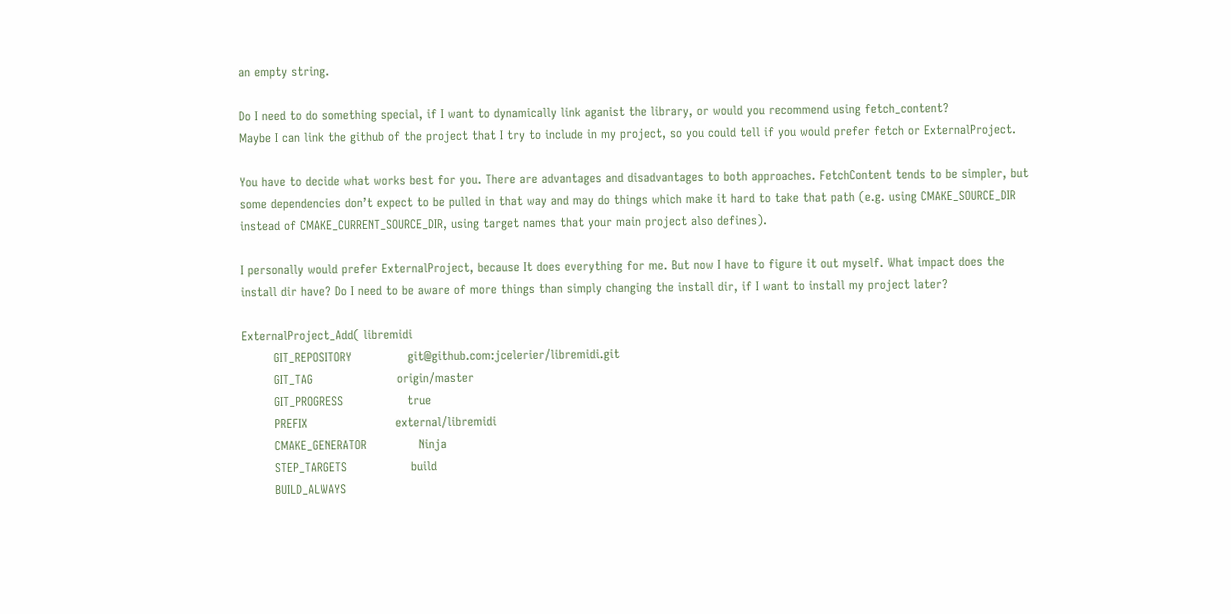an empty string.

Do I need to do something special, if I want to dynamically link aganist the library, or would you recommend using fetch_content?
Maybe I can link the github of the project that I try to include in my project, so you could tell if you would prefer fetch or ExternalProject.

You have to decide what works best for you. There are advantages and disadvantages to both approaches. FetchContent tends to be simpler, but some dependencies don’t expect to be pulled in that way and may do things which make it hard to take that path (e.g. using CMAKE_SOURCE_DIR instead of CMAKE_CURRENT_SOURCE_DIR, using target names that your main project also defines).

I personally would prefer ExternalProject, because It does everything for me. But now I have to figure it out myself. What impact does the install dir have? Do I need to be aware of more things than simply changing the install dir, if I want to install my project later?

ExternalProject_Add( libremidi
        GIT_REPOSITORY              git@github.com:jcelerier/libremidi.git
        GIT_TAG                     origin/master
        GIT_PROGRESS                true
        PREFIX                      external/libremidi
        CMAKE_GENERATOR             Ninja
        STEP_TARGETS                build
        BUILD_ALWAYS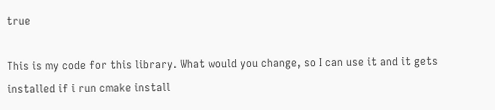true

This is my code for this library. What would you change, so I can use it and it gets installed if i run cmake install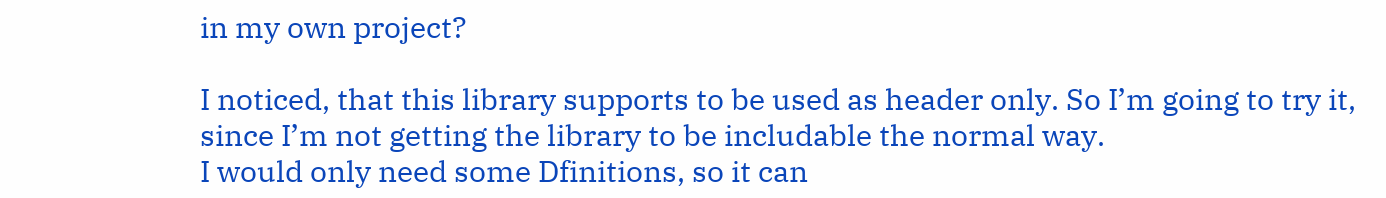in my own project?

I noticed, that this library supports to be used as header only. So I’m going to try it, since I’m not getting the library to be includable the normal way.
I would only need some Dfinitions, so it can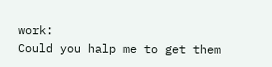work:
Could you halp me to get them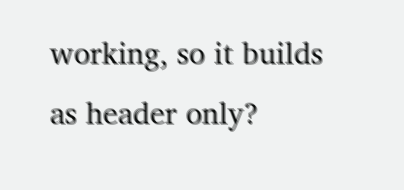working, so it builds as header only?